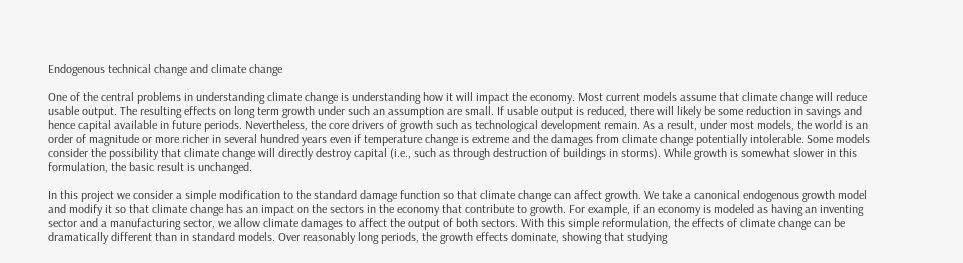Endogenous technical change and climate change

One of the central problems in understanding climate change is understanding how it will impact the economy. Most current models assume that climate change will reduce usable output. The resulting effects on long term growth under such an assumption are small. If usable output is reduced, there will likely be some reduction in savings and hence capital available in future periods. Nevertheless, the core drivers of growth such as technological development remain. As a result, under most models, the world is an order of magnitude or more richer in several hundred years even if temperature change is extreme and the damages from climate change potentially intolerable. Some models consider the possibility that climate change will directly destroy capital (i.e., such as through destruction of buildings in storms). While growth is somewhat slower in this formulation, the basic result is unchanged.

In this project we consider a simple modification to the standard damage function so that climate change can affect growth. We take a canonical endogenous growth model and modify it so that climate change has an impact on the sectors in the economy that contribute to growth. For example, if an economy is modeled as having an inventing sector and a manufacturing sector, we allow climate damages to affect the output of both sectors. With this simple reformulation, the effects of climate change can be dramatically different than in standard models. Over reasonably long periods, the growth effects dominate, showing that studying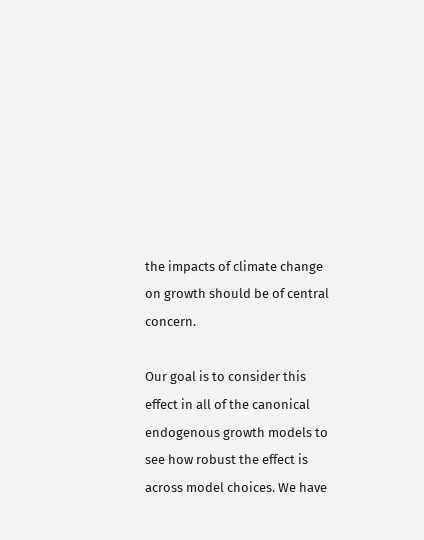the impacts of climate change on growth should be of central concern.

Our goal is to consider this effect in all of the canonical endogenous growth models to see how robust the effect is across model choices. We have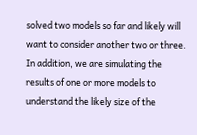solved two models so far and likely will want to consider another two or three. In addition, we are simulating the results of one or more models to understand the likely size of the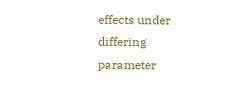effects under differing parameter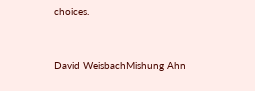choices.


David WeisbachMishung Ahn